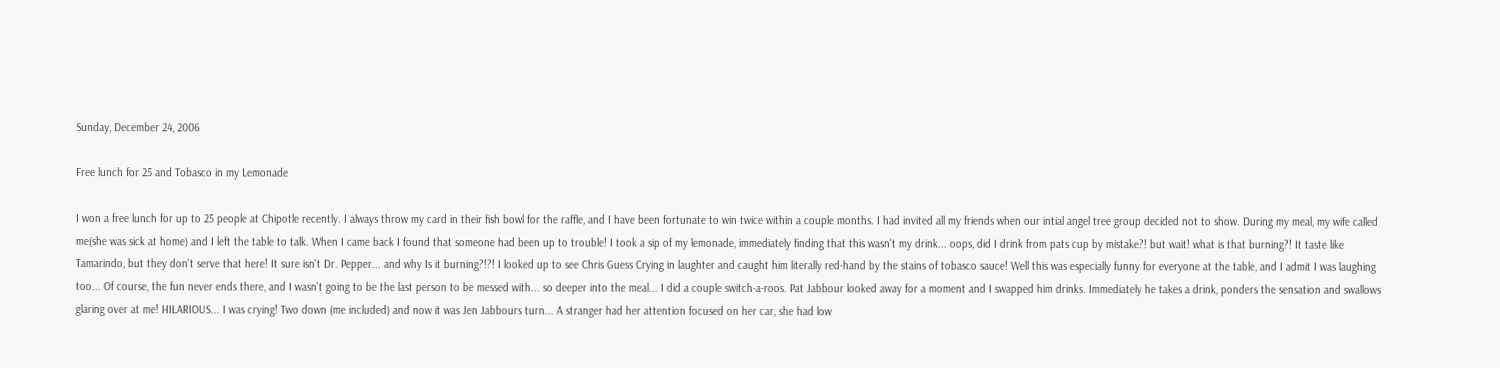Sunday, December 24, 2006

Free lunch for 25 and Tobasco in my Lemonade

I won a free lunch for up to 25 people at Chipotle recently. I always throw my card in their fish bowl for the raffle, and I have been fortunate to win twice within a couple months. I had invited all my friends when our intial angel tree group decided not to show. During my meal, my wife called me(she was sick at home) and I left the table to talk. When I came back I found that someone had been up to trouble! I took a sip of my lemonade, immediately finding that this wasn't my drink... oops, did I drink from pats cup by mistake?! but wait! what is that burning?! It taste like Tamarindo, but they don't serve that here! It sure isn't Dr. Pepper... and why Is it burning?!?! I looked up to see Chris Guess Crying in laughter and caught him literally red-hand by the stains of tobasco sauce! Well this was especially funny for everyone at the table, and I admit I was laughing too... Of course, the fun never ends there, and I wasn't going to be the last person to be messed with... so deeper into the meal... I did a couple switch-a-roos. Pat Jabbour looked away for a moment and I swapped him drinks. Immediately he takes a drink, ponders the sensation and swallows glaring over at me! HILARIOUS... I was crying! Two down (me included) and now it was Jen Jabbours turn... A stranger had her attention focused on her car, she had low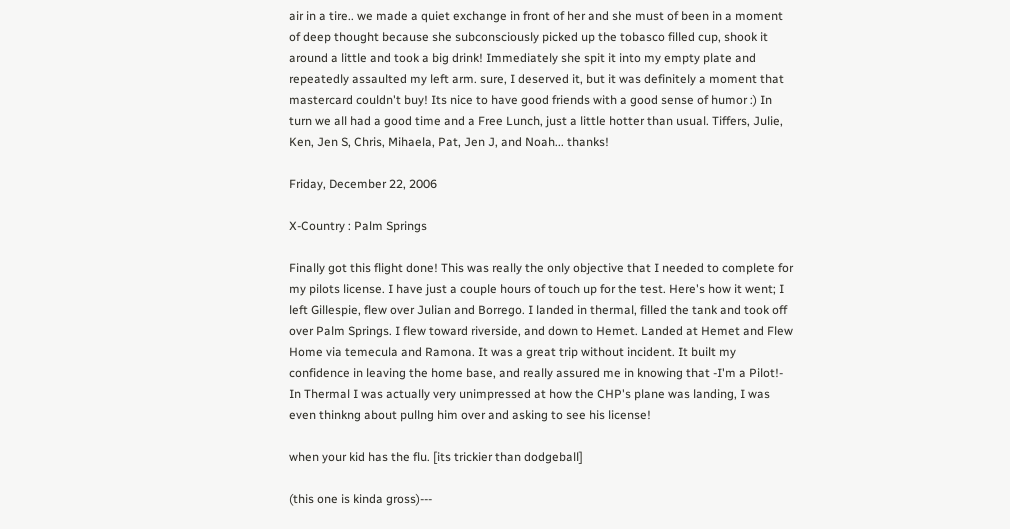air in a tire.. we made a quiet exchange in front of her and she must of been in a moment of deep thought because she subconsciously picked up the tobasco filled cup, shook it around a little and took a big drink! Immediately she spit it into my empty plate and repeatedly assaulted my left arm. sure, I deserved it, but it was definitely a moment that mastercard couldn't buy! Its nice to have good friends with a good sense of humor :) In turn we all had a good time and a Free Lunch, just a little hotter than usual. Tiffers, Julie, Ken, Jen S, Chris, Mihaela, Pat, Jen J, and Noah... thanks!

Friday, December 22, 2006

X-Country : Palm Springs

Finally got this flight done! This was really the only objective that I needed to complete for my pilots license. I have just a couple hours of touch up for the test. Here's how it went; I left Gillespie, flew over Julian and Borrego. I landed in thermal, filled the tank and took off over Palm Springs. I flew toward riverside, and down to Hemet. Landed at Hemet and Flew Home via temecula and Ramona. It was a great trip without incident. It built my confidence in leaving the home base, and really assured me in knowing that -I'm a Pilot!- In Thermal I was actually very unimpressed at how the CHP's plane was landing, I was even thinkng about pullng him over and asking to see his license!

when your kid has the flu. [its trickier than dodgeball]

(this one is kinda gross)---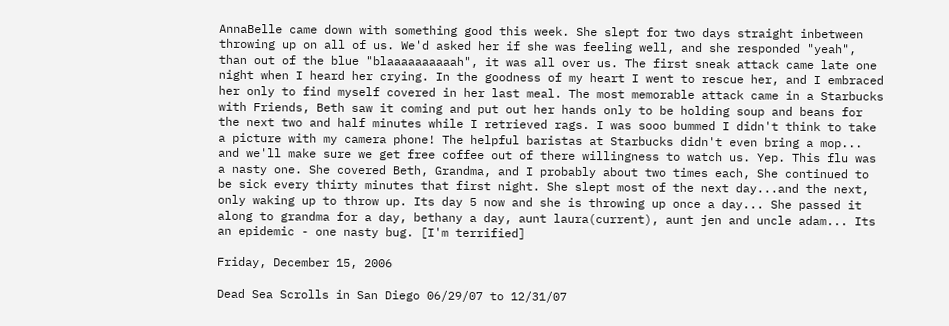AnnaBelle came down with something good this week. She slept for two days straight inbetween throwing up on all of us. We'd asked her if she was feeling well, and she responded "yeah", than out of the blue "blaaaaaaaaaah", it was all over us. The first sneak attack came late one night when I heard her crying. In the goodness of my heart I went to rescue her, and I embraced her only to find myself covered in her last meal. The most memorable attack came in a Starbucks with Friends, Beth saw it coming and put out her hands only to be holding soup and beans for the next two and half minutes while I retrieved rags. I was sooo bummed I didn't think to take a picture with my camera phone! The helpful baristas at Starbucks didn't even bring a mop... and we'll make sure we get free coffee out of there willingness to watch us. Yep. This flu was a nasty one. She covered Beth, Grandma, and I probably about two times each, She continued to be sick every thirty minutes that first night. She slept most of the next day...and the next, only waking up to throw up. Its day 5 now and she is throwing up once a day... She passed it along to grandma for a day, bethany a day, aunt laura(current), aunt jen and uncle adam... Its an epidemic - one nasty bug. [I'm terrified]

Friday, December 15, 2006

Dead Sea Scrolls in San Diego 06/29/07 to 12/31/07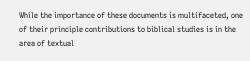While the importance of these documents is multifaceted, one of their principle contributions to biblical studies is in the area of textual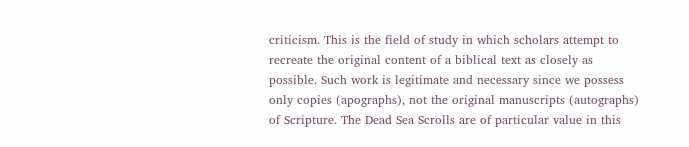criticism. This is the field of study in which scholars attempt to recreate the original content of a biblical text as closely as possible. Such work is legitimate and necessary since we possess only copies (apographs), not the original manuscripts (autographs) of Scripture. The Dead Sea Scrolls are of particular value in this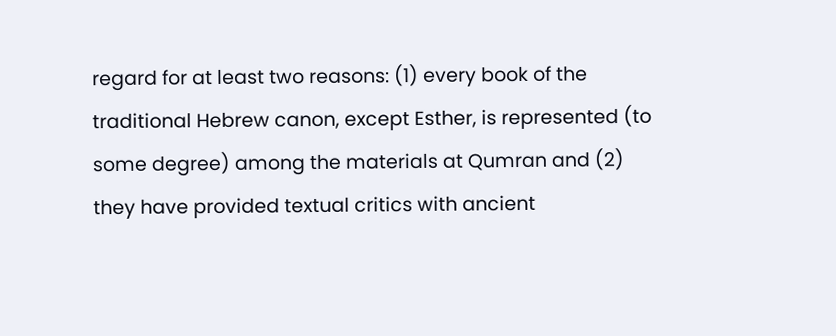regard for at least two reasons: (1) every book of the traditional Hebrew canon, except Esther, is represented (to some degree) among the materials at Qumran and (2) they have provided textual critics with ancient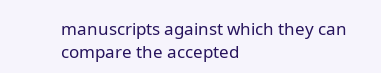manuscripts against which they can compare the accepted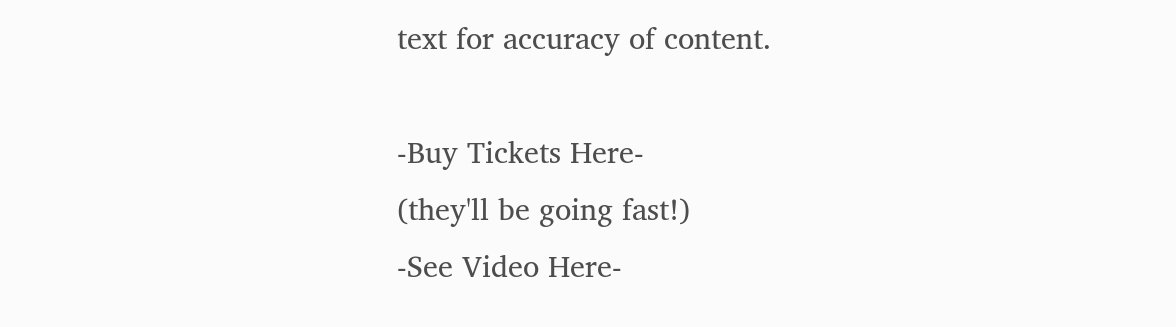text for accuracy of content.

-Buy Tickets Here-
(they'll be going fast!)
-See Video Here-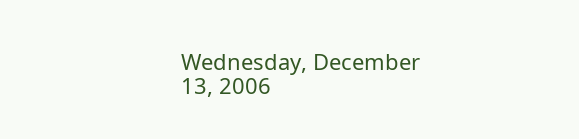Wednesday, December 13, 2006